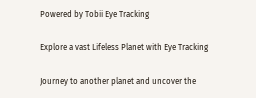Powered by Tobii Eye Tracking

Explore a vast Lifeless Planet with Eye Tracking

Journey to another planet and uncover the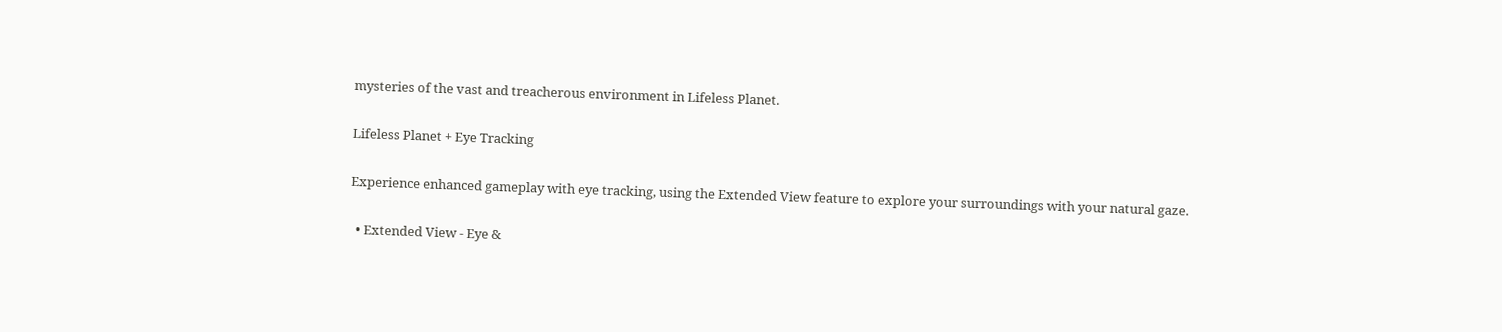mysteries of the vast and treacherous environment in Lifeless Planet.

Lifeless Planet + Eye Tracking

Experience enhanced gameplay with eye tracking, using the Extended View feature to explore your surroundings with your natural gaze.

  • Extended View - Eye &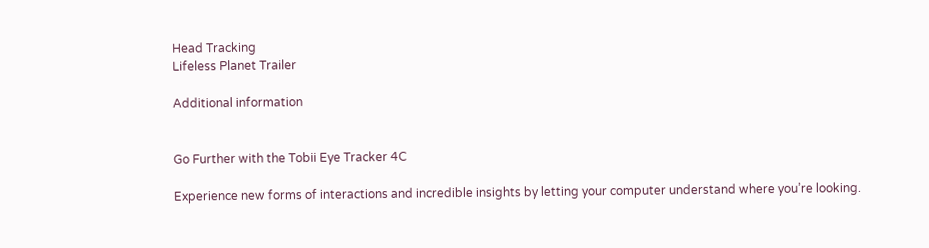Head Tracking
Lifeless Planet Trailer

Additional information


Go Further with the Tobii Eye Tracker 4C

Experience new forms of interactions and incredible insights by letting your computer understand where you’re looking.